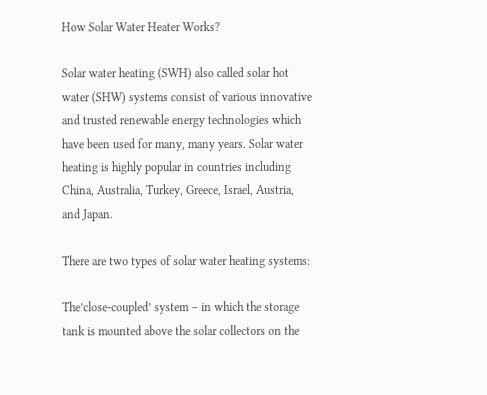How Solar Water Heater Works?

Solar water heating (SWH) also called solar hot water (SHW) systems consist of various innovative and trusted renewable energy technologies which have been used for many, many years. Solar water heating is highly popular in countries including China, Australia, Turkey, Greece, Israel, Austria, and Japan.

There are two types of solar water heating systems:

The’close-coupled’ system – in which the storage tank is mounted above the solar collectors on the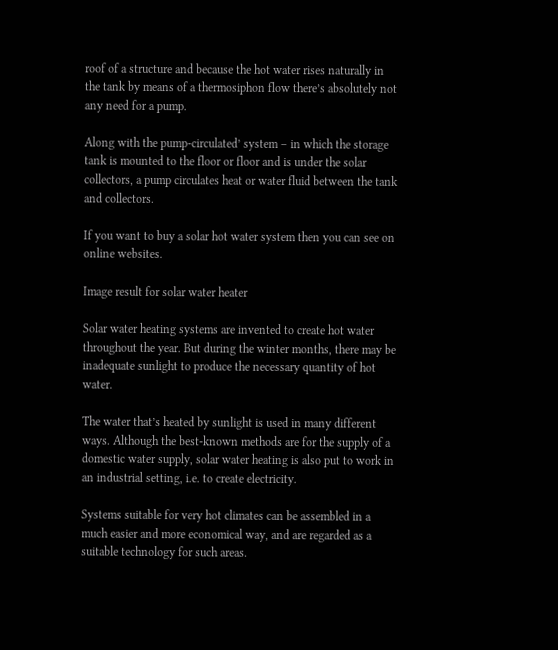roof of a structure and because the hot water rises naturally in the tank by means of a thermosiphon flow there’s absolutely not any need for a pump.

Along with the pump-circulated’ system – in which the storage tank is mounted to the floor or floor and is under the solar collectors, a pump circulates heat or water fluid between the tank and collectors.

If you want to buy a solar hot water system then you can see on online websites.

Image result for solar water heater

Solar water heating systems are invented to create hot water throughout the year. But during the winter months, there may be inadequate sunlight to produce the necessary quantity of hot water.

The water that’s heated by sunlight is used in many different ways. Although the best-known methods are for the supply of a domestic water supply, solar water heating is also put to work in an industrial setting, i.e. to create electricity.

Systems suitable for very hot climates can be assembled in a much easier and more economical way, and are regarded as a suitable technology for such areas.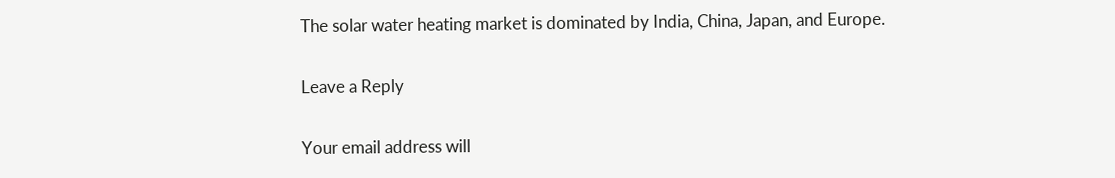The solar water heating market is dominated by India, China, Japan, and Europe.

Leave a Reply

Your email address will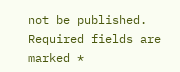not be published. Required fields are marked *